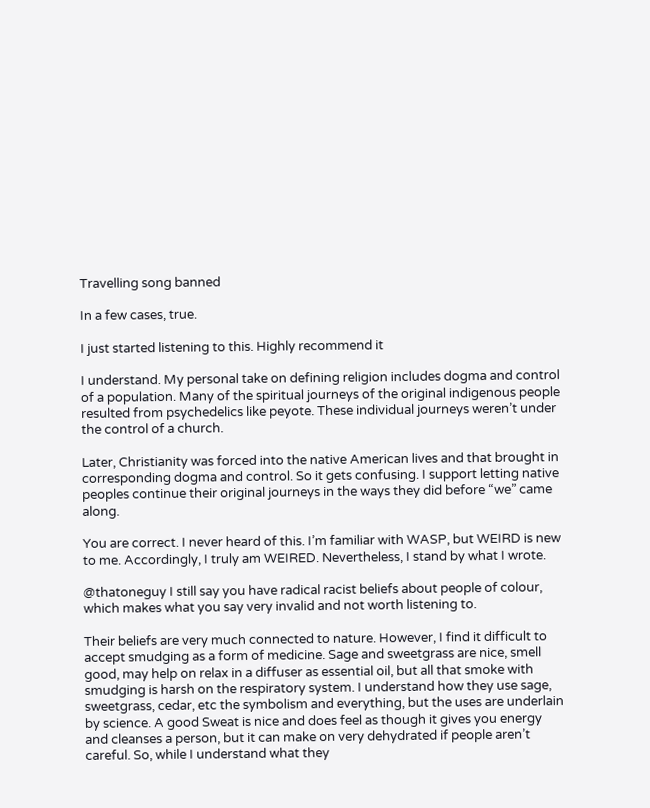Travelling song banned

In a few cases, true.

I just started listening to this. Highly recommend it

I understand. My personal take on defining religion includes dogma and control of a population. Many of the spiritual journeys of the original indigenous people resulted from psychedelics like peyote. These individual journeys weren’t under the control of a church.

Later, Christianity was forced into the native American lives and that brought in corresponding dogma and control. So it gets confusing. I support letting native peoples continue their original journeys in the ways they did before “we” came along.

You are correct. I never heard of this. I’m familiar with WASP, but WEIRD is new to me. Accordingly, I truly am WEIRED. Nevertheless, I stand by what I wrote.

@thatoneguy I still say you have radical racist beliefs about people of colour, which makes what you say very invalid and not worth listening to.

Their beliefs are very much connected to nature. However, I find it difficult to accept smudging as a form of medicine. Sage and sweetgrass are nice, smell good, may help on relax in a diffuser as essential oil, but all that smoke with smudging is harsh on the respiratory system. I understand how they use sage, sweetgrass, cedar, etc the symbolism and everything, but the uses are underlain by science. A good Sweat is nice and does feel as though it gives you energy and cleanses a person, but it can make on very dehydrated if people aren’t careful. So, while I understand what they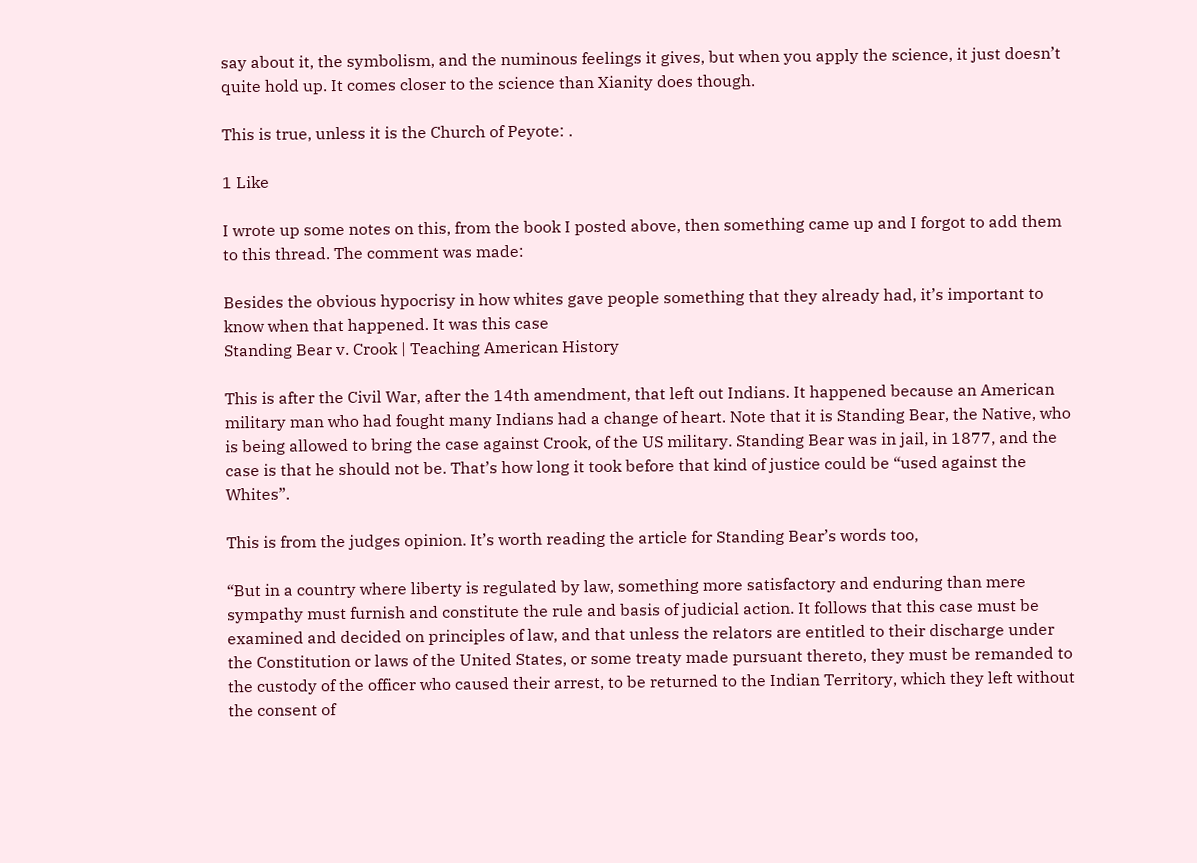say about it, the symbolism, and the numinous feelings it gives, but when you apply the science, it just doesn’t quite hold up. It comes closer to the science than Xianity does though.

This is true, unless it is the Church of Peyote: .

1 Like

I wrote up some notes on this, from the book I posted above, then something came up and I forgot to add them to this thread. The comment was made:

Besides the obvious hypocrisy in how whites gave people something that they already had, it’s important to know when that happened. It was this case
Standing Bear v. Crook | Teaching American History

This is after the Civil War, after the 14th amendment, that left out Indians. It happened because an American military man who had fought many Indians had a change of heart. Note that it is Standing Bear, the Native, who is being allowed to bring the case against Crook, of the US military. Standing Bear was in jail, in 1877, and the case is that he should not be. That’s how long it took before that kind of justice could be “used against the Whites”.

This is from the judges opinion. It’s worth reading the article for Standing Bear’s words too,

“But in a country where liberty is regulated by law, something more satisfactory and enduring than mere sympathy must furnish and constitute the rule and basis of judicial action. It follows that this case must be examined and decided on principles of law, and that unless the relators are entitled to their discharge under the Constitution or laws of the United States, or some treaty made pursuant thereto, they must be remanded to the custody of the officer who caused their arrest, to be returned to the Indian Territory, which they left without the consent of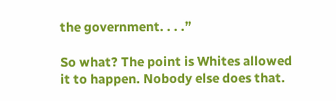the government. . . .”

So what? The point is Whites allowed it to happen. Nobody else does that.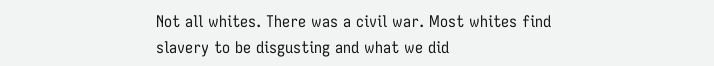Not all whites. There was a civil war. Most whites find slavery to be disgusting and what we did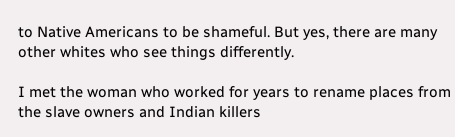to Native Americans to be shameful. But yes, there are many other whites who see things differently.

I met the woman who worked for years to rename places from the slave owners and Indian killers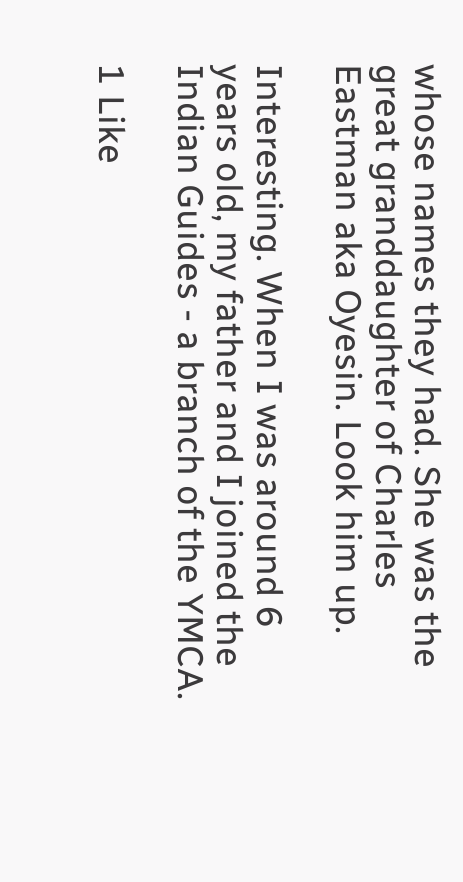whose names they had. She was the great granddaughter of Charles Eastman aka Oyesin. Look him up.

Interesting. When I was around 6 years old, my father and I joined the Indian Guides - a branch of the YMCA.

1 Like